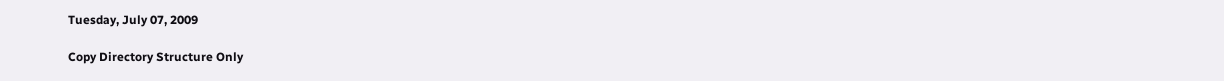Tuesday, July 07, 2009

Copy Directory Structure Only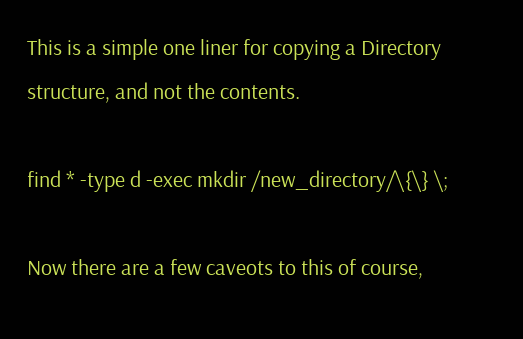This is a simple one liner for copying a Directory structure, and not the contents.

find * -type d -exec mkdir /new_directory/\{\} \;

Now there are a few caveots to this of course,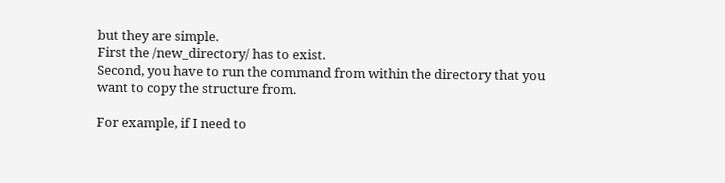but they are simple.
First the /new_directory/ has to exist.
Second, you have to run the command from within the directory that you want to copy the structure from.

For example, if I need to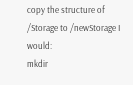copy the structure of /Storage to /newStorage I would:
mkdir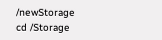/newStorage
cd /Storage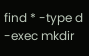find * -type d -exec mkdir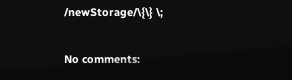/newStorage/\{\} \;

No comments: